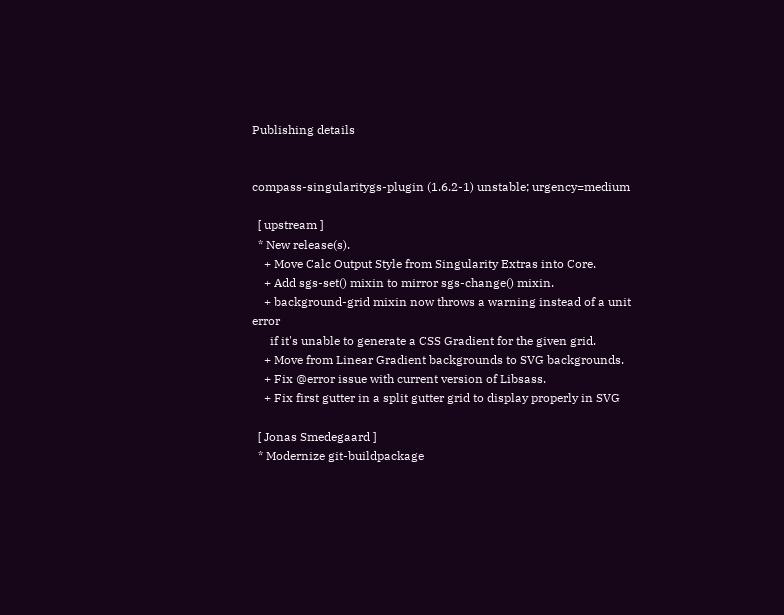Publishing details


compass-singularitygs-plugin (1.6.2-1) unstable; urgency=medium

  [ upstream ]
  * New release(s).
    + Move Calc Output Style from Singularity Extras into Core.
    + Add sgs-set() mixin to mirror sgs-change() mixin.
    + background-grid mixin now throws a warning instead of a unit error
      if it's unable to generate a CSS Gradient for the given grid.
    + Move from Linear Gradient backgrounds to SVG backgrounds.
    + Fix @error issue with current version of Libsass.
    + Fix first gutter in a split gutter grid to display properly in SVG

  [ Jonas Smedegaard ]
  * Modernize git-buildpackage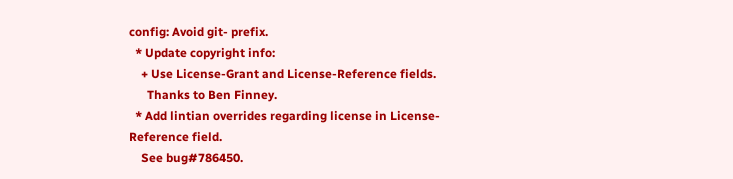config: Avoid git- prefix.
  * Update copyright info:
    + Use License-Grant and License-Reference fields.
      Thanks to Ben Finney.
  * Add lintian overrides regarding license in License-Reference field.
    See bug#786450.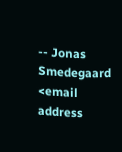-- Jonas Smedegaard <email address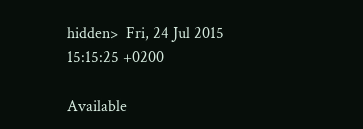hidden>  Fri, 24 Jul 2015 15:15:25 +0200

Available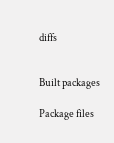diffs


Built packages

Package files